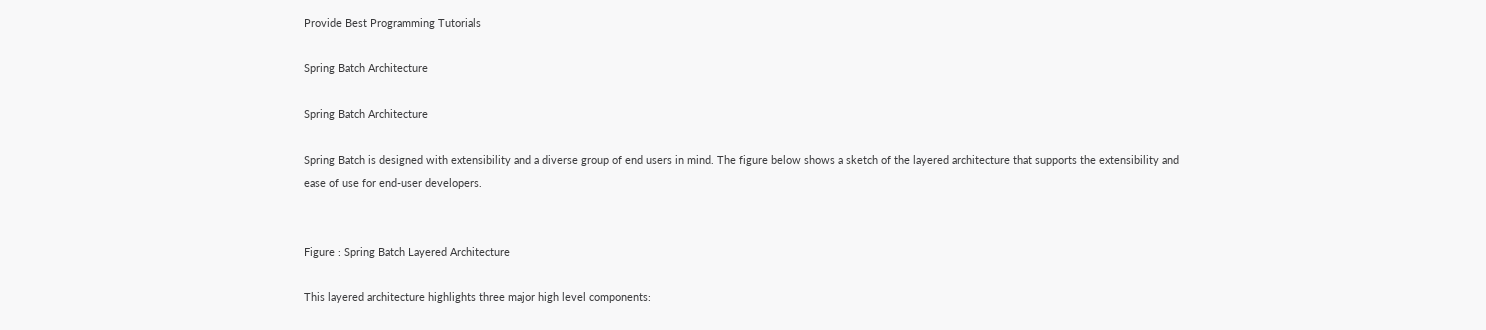Provide Best Programming Tutorials

Spring Batch Architecture

Spring Batch Architecture

Spring Batch is designed with extensibility and a diverse group of end users in mind. The figure below shows a sketch of the layered architecture that supports the extensibility and ease of use for end-user developers.


Figure : Spring Batch Layered Architecture

This layered architecture highlights three major high level components: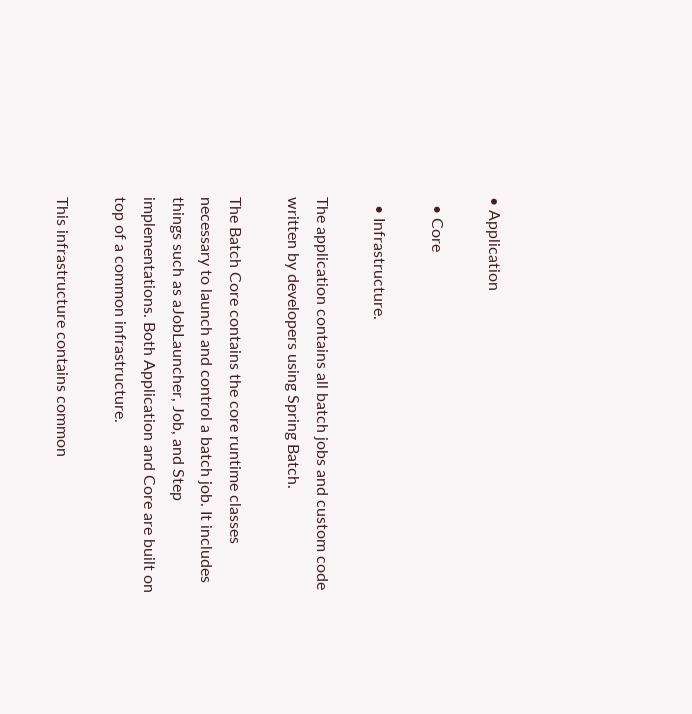• Application

  • Core

  • Infrastructure.

The application contains all batch jobs and custom code written by developers using Spring Batch.

The Batch Core contains the core runtime classes necessary to launch and control a batch job. It includes things such as aJobLauncher, Job, and Step implementations. Both Application and Core are built on top of a common infrastructure.

This infrastructure contains common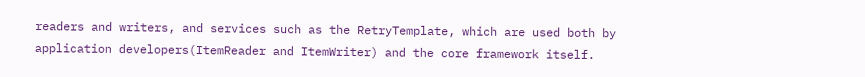readers and writers, and services such as the RetryTemplate, which are used both by application developers(ItemReader and ItemWriter) and the core framework itself.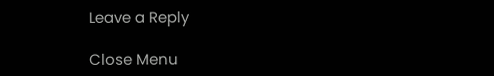Leave a Reply

Close Menu